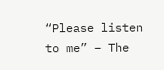“Please listen to me” – The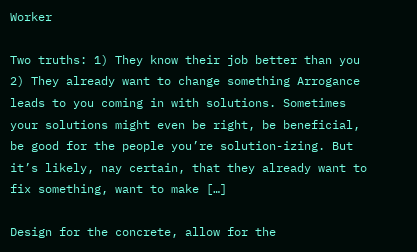Worker

Two truths: 1) They know their job better than you 2) They already want to change something Arrogance leads to you coming in with solutions. Sometimes your solutions might even be right, be beneficial, be good for the people you’re solution-izing. But it’s likely, nay certain, that they already want to fix something, want to make […]

Design for the concrete, allow for the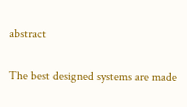abstract

The best designed systems are made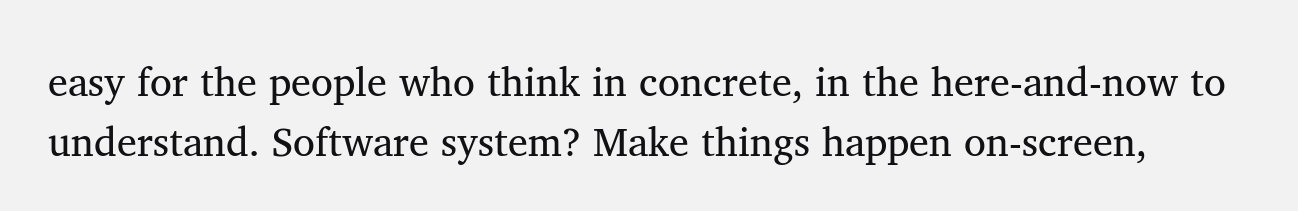easy for the people who think in concrete, in the here-and-now to understand. Software system? Make things happen on-screen,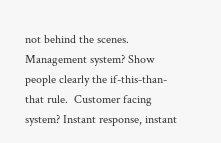not behind the scenes. Management system? Show people clearly the if-this-than-that rule.  Customer facing system? Instant response, instant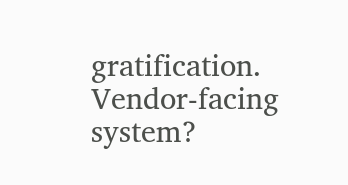gratification. Vendor-facing system?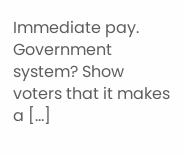Immediate pay. Government system? Show voters that it makes a […]